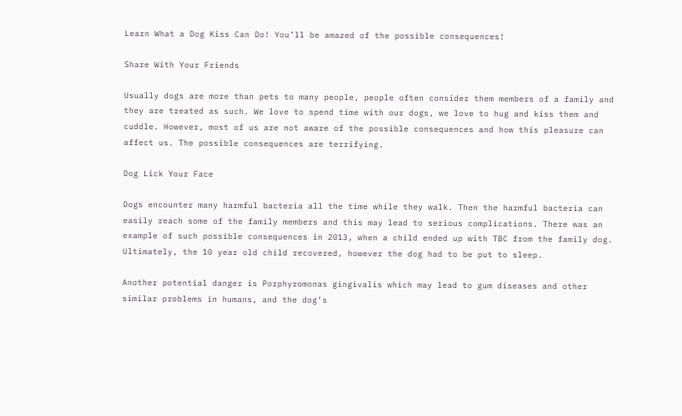Learn What a Dog Kiss Can Do! You’ll be amazed of the possible consequences!

Share With Your Friends

Usually dogs are more than pets to many people, people often consider them members of a family and they are treated as such. We love to spend time with our dogs, we love to hug and kiss them and cuddle. However, most of us are not aware of the possible consequences and how this pleasure can affect us. The possible consequences are terrifying.

Dog Lick Your Face

Dogs encounter many harmful bacteria all the time while they walk. Then the harmful bacteria can easily reach some of the family members and this may lead to serious complications. There was an example of such possible consequences in 2013, when a child ended up with TBC from the family dog. Ultimately, the 10 year old child recovered, however the dog had to be put to sleep.

Another potential danger is Porphyromonas gingivalis which may lead to gum diseases and other similar problems in humans, and the dog’s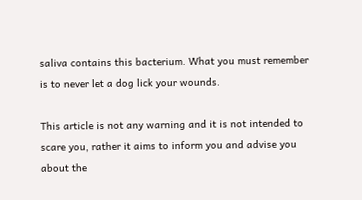saliva contains this bacterium. What you must remember is to never let a dog lick your wounds.

This article is not any warning and it is not intended to scare you, rather it aims to inform you and advise you about the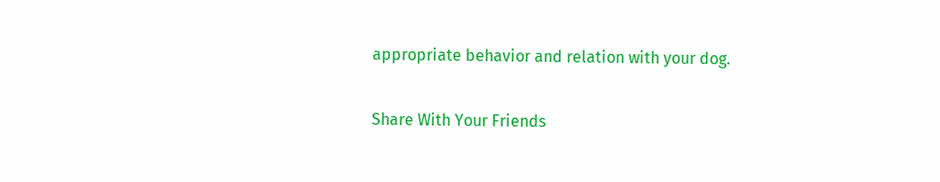appropriate behavior and relation with your dog.

Share With Your Friends